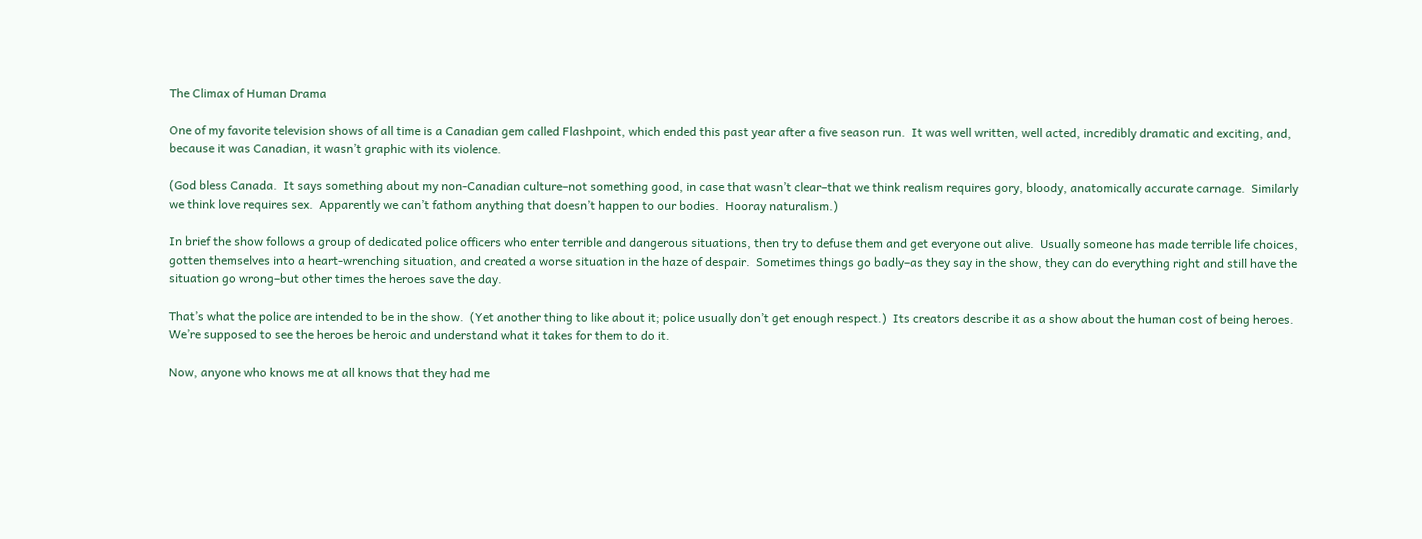The Climax of Human Drama

One of my favorite television shows of all time is a Canadian gem called Flashpoint, which ended this past year after a five season run.  It was well written, well acted, incredibly dramatic and exciting, and, because it was Canadian, it wasn’t graphic with its violence.

(God bless Canada.  It says something about my non-Canadian culture–not something good, in case that wasn’t clear–that we think realism requires gory, bloody, anatomically accurate carnage.  Similarly we think love requires sex.  Apparently we can’t fathom anything that doesn’t happen to our bodies.  Hooray naturalism.)

In brief the show follows a group of dedicated police officers who enter terrible and dangerous situations, then try to defuse them and get everyone out alive.  Usually someone has made terrible life choices, gotten themselves into a heart-wrenching situation, and created a worse situation in the haze of despair.  Sometimes things go badly–as they say in the show, they can do everything right and still have the situation go wrong–but other times the heroes save the day.

That’s what the police are intended to be in the show.  (Yet another thing to like about it; police usually don’t get enough respect.)  Its creators describe it as a show about the human cost of being heroes.  We’re supposed to see the heroes be heroic and understand what it takes for them to do it.

Now, anyone who knows me at all knows that they had me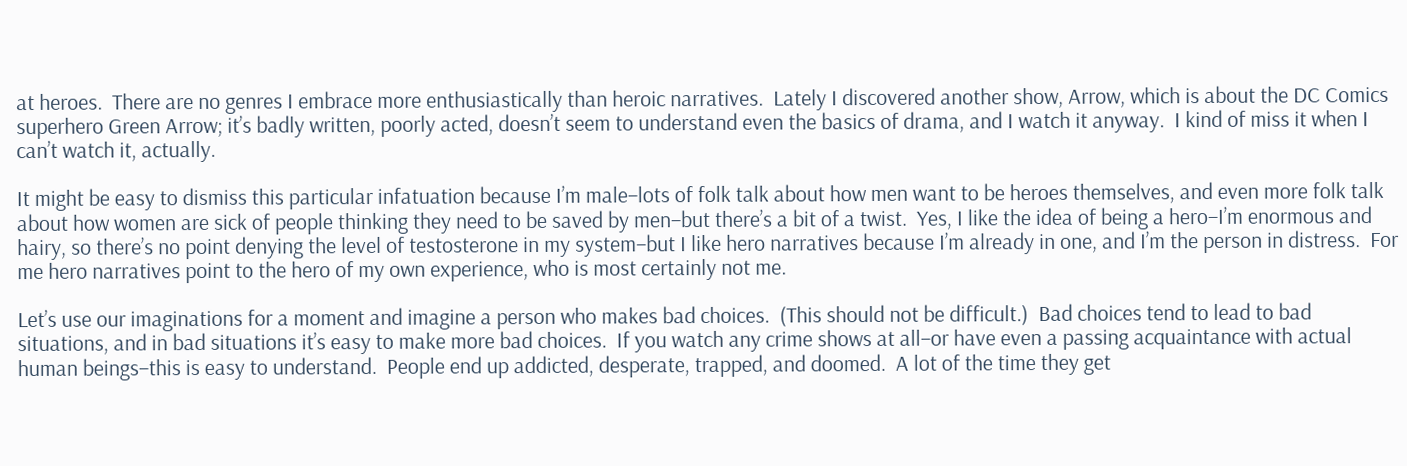at heroes.  There are no genres I embrace more enthusiastically than heroic narratives.  Lately I discovered another show, Arrow, which is about the DC Comics superhero Green Arrow; it’s badly written, poorly acted, doesn’t seem to understand even the basics of drama, and I watch it anyway.  I kind of miss it when I can’t watch it, actually.

It might be easy to dismiss this particular infatuation because I’m male–lots of folk talk about how men want to be heroes themselves, and even more folk talk about how women are sick of people thinking they need to be saved by men–but there’s a bit of a twist.  Yes, I like the idea of being a hero–I’m enormous and hairy, so there’s no point denying the level of testosterone in my system–but I like hero narratives because I’m already in one, and I’m the person in distress.  For me hero narratives point to the hero of my own experience, who is most certainly not me.

Let’s use our imaginations for a moment and imagine a person who makes bad choices.  (This should not be difficult.)  Bad choices tend to lead to bad situations, and in bad situations it’s easy to make more bad choices.  If you watch any crime shows at all–or have even a passing acquaintance with actual human beings–this is easy to understand.  People end up addicted, desperate, trapped, and doomed.  A lot of the time they get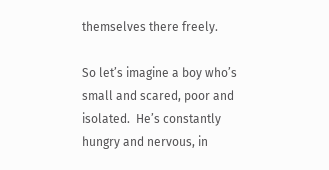themselves there freely.

So let’s imagine a boy who’s small and scared, poor and isolated.  He’s constantly hungry and nervous, in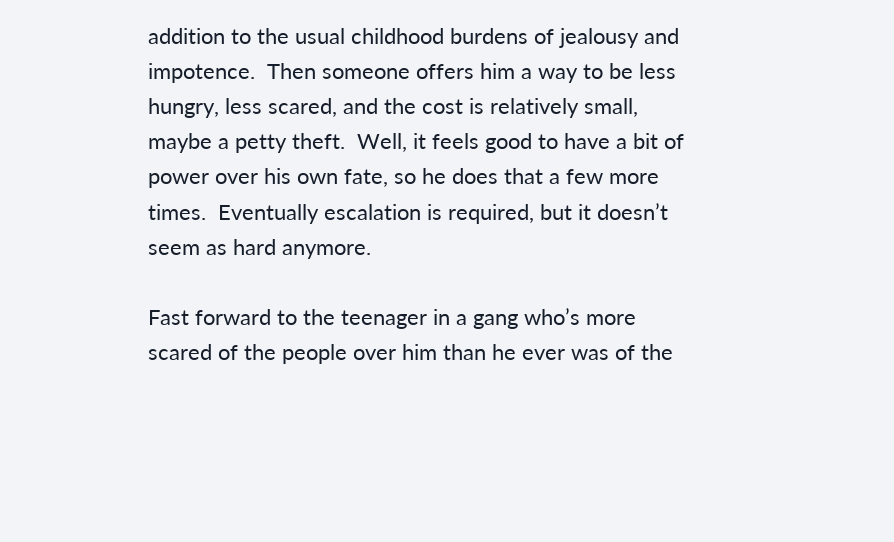addition to the usual childhood burdens of jealousy and impotence.  Then someone offers him a way to be less hungry, less scared, and the cost is relatively small, maybe a petty theft.  Well, it feels good to have a bit of power over his own fate, so he does that a few more times.  Eventually escalation is required, but it doesn’t seem as hard anymore.

Fast forward to the teenager in a gang who’s more scared of the people over him than he ever was of the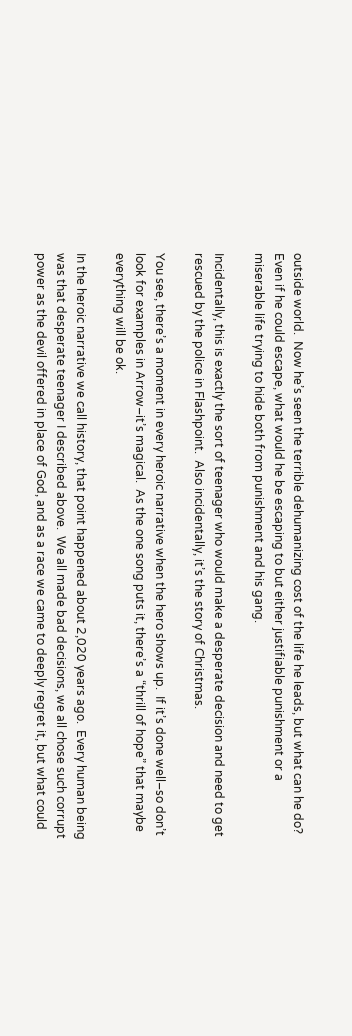outside world.  Now he’s seen the terrible dehumanizing cost of the life he leads, but what can he do?  Even if he could escape, what would he be escaping to but either justifiable punishment or a miserable life trying to hide both from punishment and his gang.

Incidentally, this is exactly the sort of teenager who would make a desperate decision and need to get rescued by the police in Flashpoint.  Also incidentally, it’s the story of Christmas.

You see, there’s a moment in every heroic narrative when the hero shows up.  If it’s done well–so don’t look for examples in Arrow–it’s magical.  As the one song puts it, there’s a “thrill of hope” that maybe everything will be ok.

In the heroic narrative we call history, that point happened about 2,020 years ago.  Every human being was that desperate teenager I described above.  We all made bad decisions, we all chose such corrupt power as the devil offered in place of God, and as a race we came to deeply regret it, but what could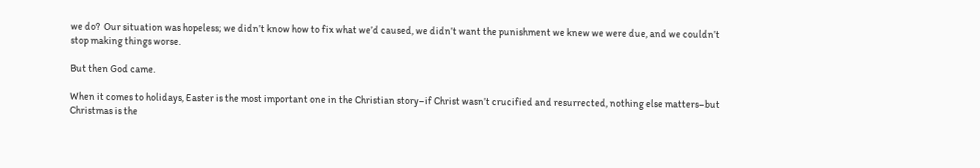we do?  Our situation was hopeless; we didn’t know how to fix what we’d caused, we didn’t want the punishment we knew we were due, and we couldn’t stop making things worse.

But then God came.

When it comes to holidays, Easter is the most important one in the Christian story–if Christ wasn’t crucified and resurrected, nothing else matters–but Christmas is the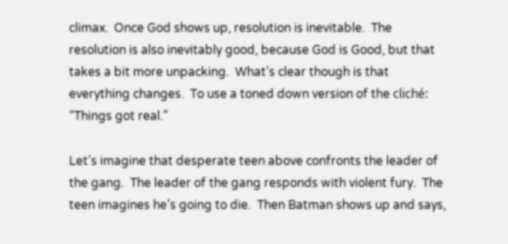climax.  Once God shows up, resolution is inevitable.  The resolution is also inevitably good, because God is Good, but that takes a bit more unpacking.  What’s clear though is that everything changes.  To use a toned down version of the cliché:  “Things got real.”

Let’s imagine that desperate teen above confronts the leader of the gang.  The leader of the gang responds with violent fury.  The teen imagines he’s going to die.  Then Batman shows up and says,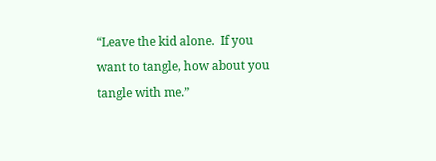“Leave the kid alone.  If you want to tangle, how about you tangle with me.”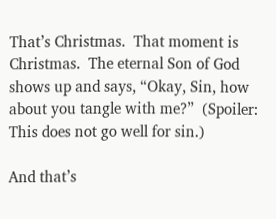That’s Christmas.  That moment is Christmas.  The eternal Son of God shows up and says, “Okay, Sin, how about you tangle with me?”  (Spoiler: This does not go well for sin.)

And that’s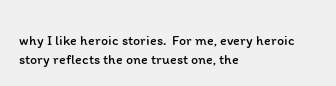why I like heroic stories.  For me, every heroic story reflects the one truest one, the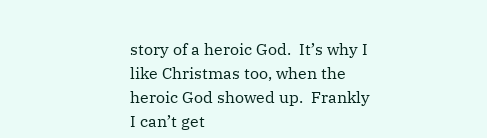story of a heroic God.  It’s why I like Christmas too, when the heroic God showed up.  Frankly I can’t get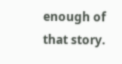enough of that story.